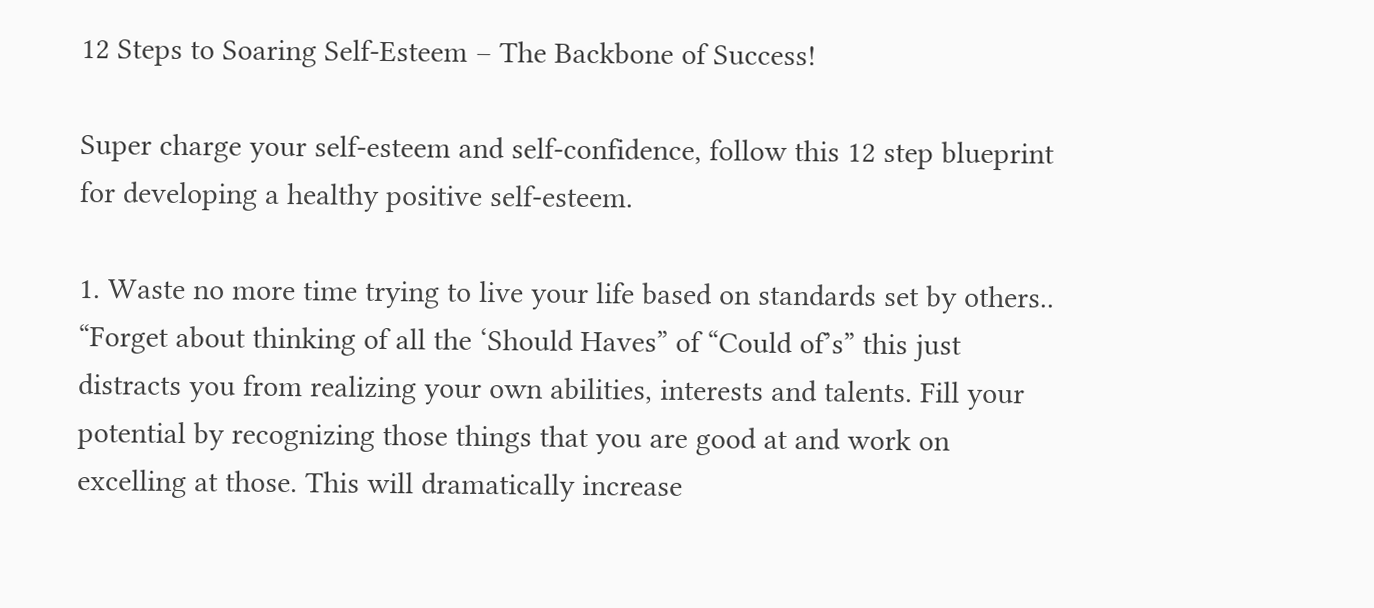12 Steps to Soaring Self-Esteem – The Backbone of Success!

Super charge your self-esteem and self-confidence, follow this 12 step blueprint for developing a healthy positive self-esteem.

1. Waste no more time trying to live your life based on standards set by others.. “Forget about thinking of all the ‘Should Haves” of “Could of’s” this just distracts you from realizing your own abilities, interests and talents. Fill your potential by recognizing those things that you are good at and work on excelling at those. This will dramatically increase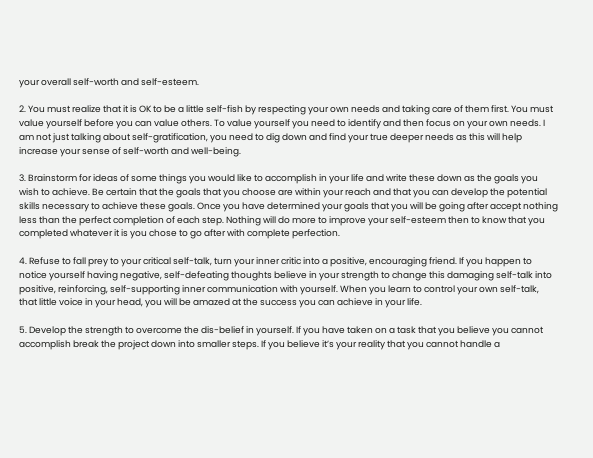your overall self-worth and self-esteem.

2. You must realize that it is OK to be a little self-fish by respecting your own needs and taking care of them first. You must value yourself before you can value others. To value yourself you need to identify and then focus on your own needs. I am not just talking about self-gratification, you need to dig down and find your true deeper needs as this will help increase your sense of self-worth and well-being.

3. Brainstorm for ideas of some things you would like to accomplish in your life and write these down as the goals you wish to achieve. Be certain that the goals that you choose are within your reach and that you can develop the potential skills necessary to achieve these goals. Once you have determined your goals that you will be going after accept nothing less than the perfect completion of each step. Nothing will do more to improve your self-esteem then to know that you completed whatever it is you chose to go after with complete perfection.

4. Refuse to fall prey to your critical self-talk, turn your inner critic into a positive, encouraging friend. If you happen to notice yourself having negative, self-defeating thoughts believe in your strength to change this damaging self-talk into positive, reinforcing, self-supporting inner communication with yourself. When you learn to control your own self-talk, that little voice in your head, you will be amazed at the success you can achieve in your life.

5. Develop the strength to overcome the dis-belief in yourself. If you have taken on a task that you believe you cannot accomplish break the project down into smaller steps. If you believe it’s your reality that you cannot handle a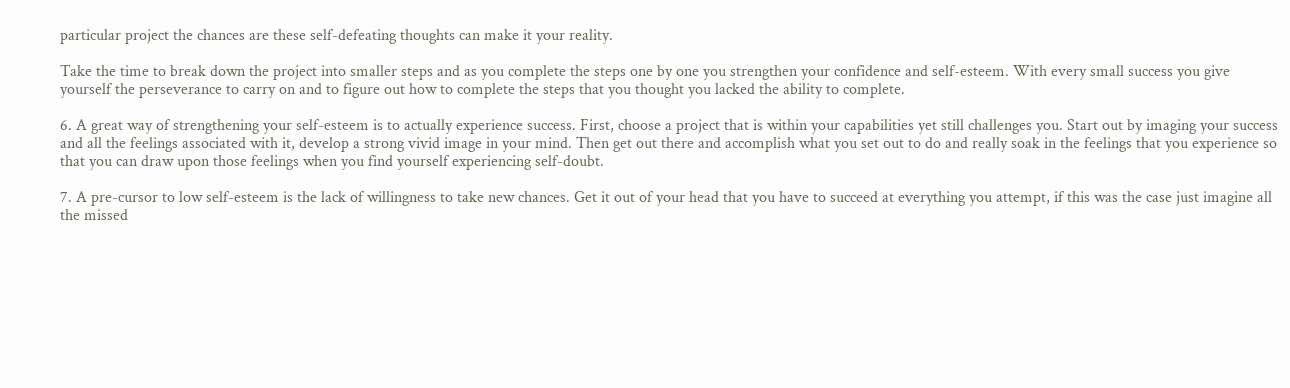particular project the chances are these self-defeating thoughts can make it your reality.

Take the time to break down the project into smaller steps and as you complete the steps one by one you strengthen your confidence and self-esteem. With every small success you give yourself the perseverance to carry on and to figure out how to complete the steps that you thought you lacked the ability to complete.

6. A great way of strengthening your self-esteem is to actually experience success. First, choose a project that is within your capabilities yet still challenges you. Start out by imaging your success and all the feelings associated with it, develop a strong vivid image in your mind. Then get out there and accomplish what you set out to do and really soak in the feelings that you experience so that you can draw upon those feelings when you find yourself experiencing self-doubt.

7. A pre-cursor to low self-esteem is the lack of willingness to take new chances. Get it out of your head that you have to succeed at everything you attempt, if this was the case just imagine all the missed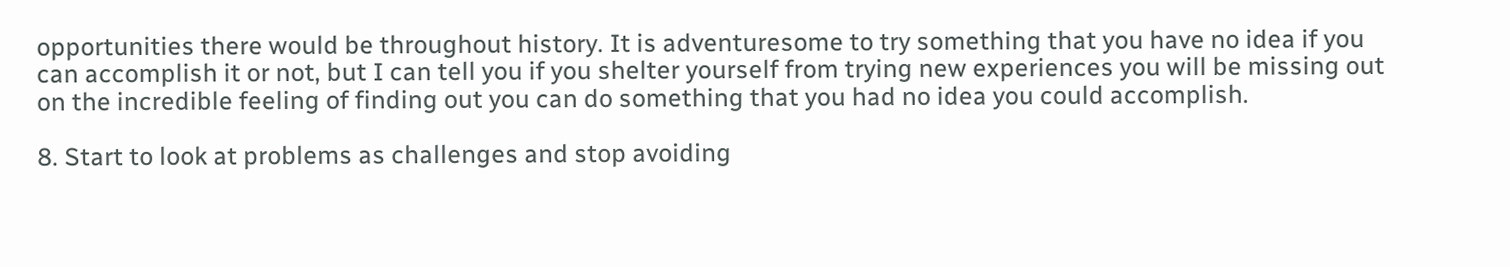opportunities there would be throughout history. It is adventuresome to try something that you have no idea if you can accomplish it or not, but I can tell you if you shelter yourself from trying new experiences you will be missing out on the incredible feeling of finding out you can do something that you had no idea you could accomplish.

8. Start to look at problems as challenges and stop avoiding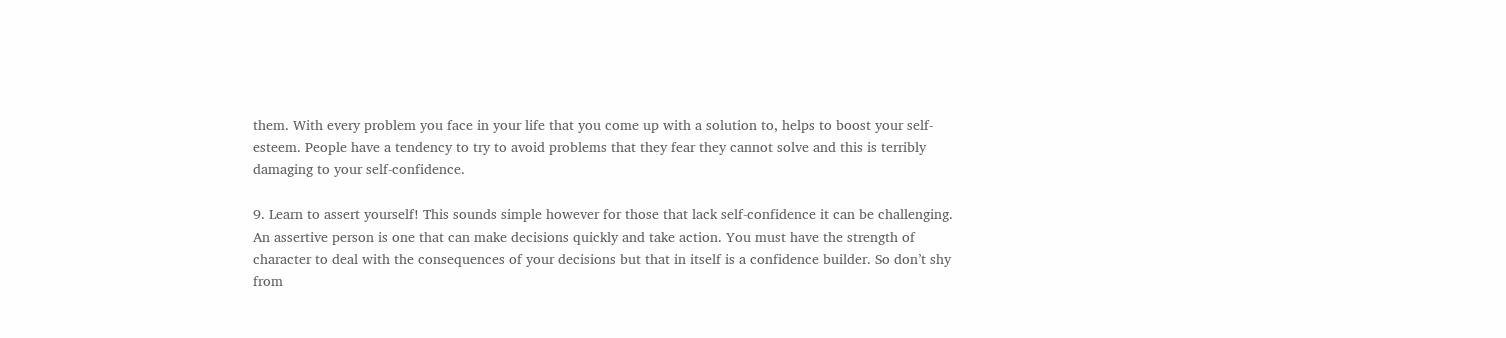them. With every problem you face in your life that you come up with a solution to, helps to boost your self-esteem. People have a tendency to try to avoid problems that they fear they cannot solve and this is terribly damaging to your self-confidence.

9. Learn to assert yourself! This sounds simple however for those that lack self-confidence it can be challenging. An assertive person is one that can make decisions quickly and take action. You must have the strength of character to deal with the consequences of your decisions but that in itself is a confidence builder. So don’t shy from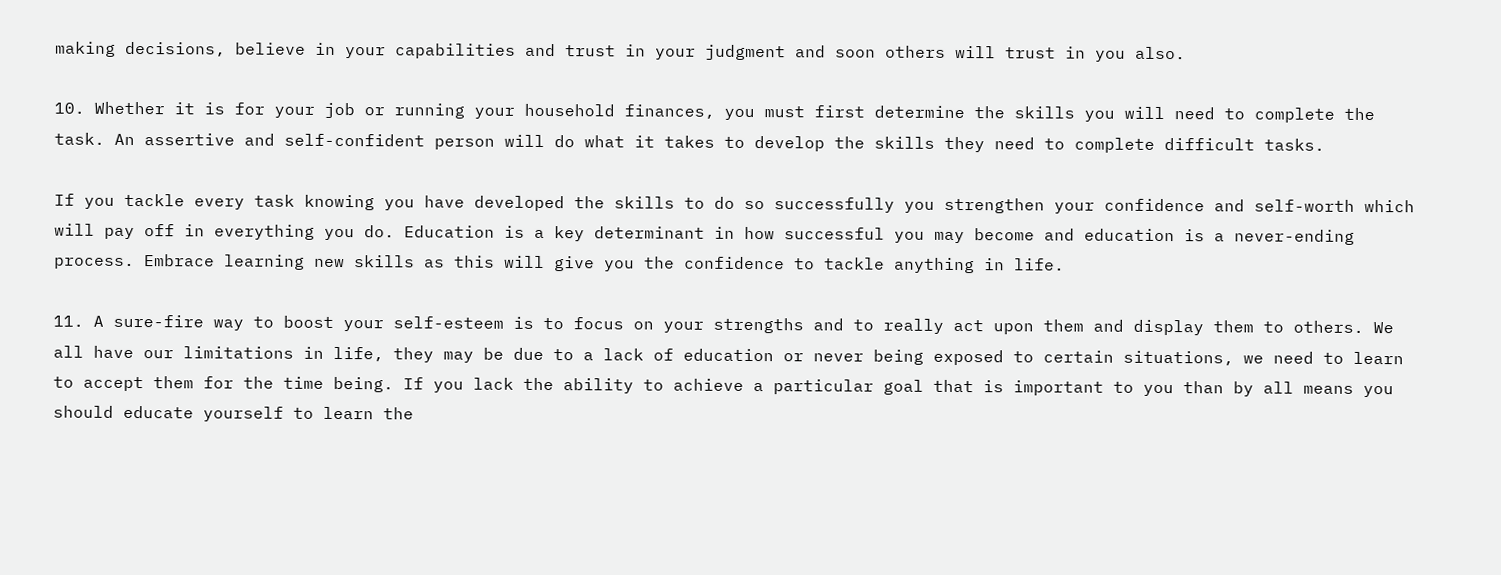making decisions, believe in your capabilities and trust in your judgment and soon others will trust in you also.

10. Whether it is for your job or running your household finances, you must first determine the skills you will need to complete the task. An assertive and self-confident person will do what it takes to develop the skills they need to complete difficult tasks.

If you tackle every task knowing you have developed the skills to do so successfully you strengthen your confidence and self-worth which will pay off in everything you do. Education is a key determinant in how successful you may become and education is a never-ending process. Embrace learning new skills as this will give you the confidence to tackle anything in life.

11. A sure-fire way to boost your self-esteem is to focus on your strengths and to really act upon them and display them to others. We all have our limitations in life, they may be due to a lack of education or never being exposed to certain situations, we need to learn to accept them for the time being. If you lack the ability to achieve a particular goal that is important to you than by all means you should educate yourself to learn the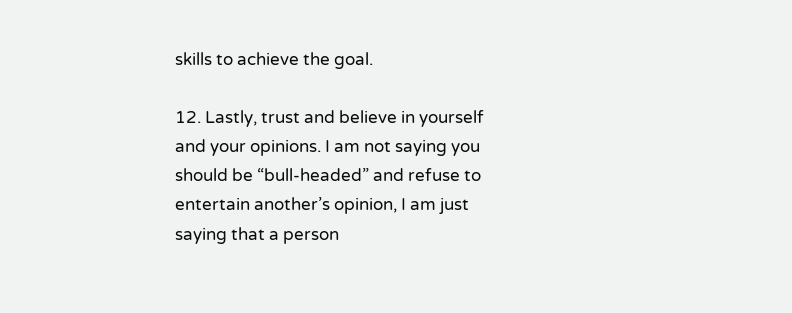skills to achieve the goal.

12. Lastly, trust and believe in yourself and your opinions. I am not saying you should be “bull-headed” and refuse to entertain another’s opinion, I am just saying that a person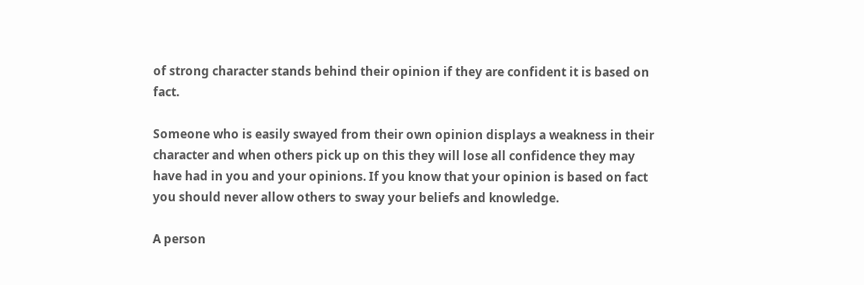of strong character stands behind their opinion if they are confident it is based on fact.

Someone who is easily swayed from their own opinion displays a weakness in their character and when others pick up on this they will lose all confidence they may have had in you and your opinions. If you know that your opinion is based on fact you should never allow others to sway your beliefs and knowledge.

A person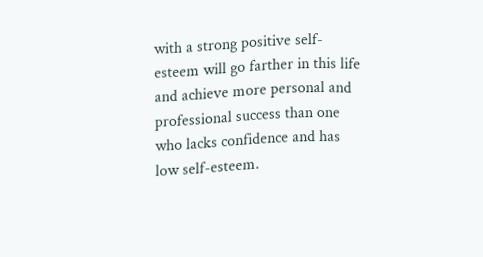with a strong positive self-esteem will go farther in this life and achieve more personal and professional success than one who lacks confidence and has low self-esteem.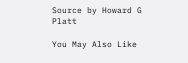Source by Howard G Platt

You May Also Like